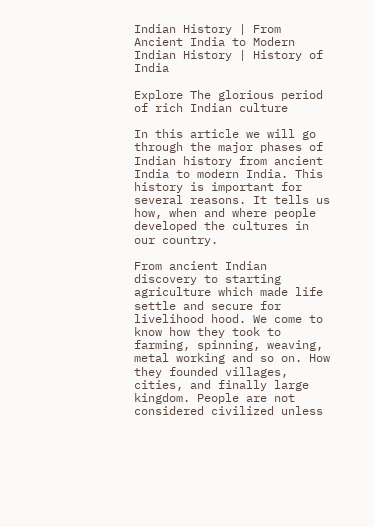Indian History | From Ancient India to Modern Indian History | History of India

Explore The glorious period of rich Indian culture

In this article we will go through the major phases of Indian history from ancient India to modern India. This history is important for several reasons. It tells us how, when and where people developed the cultures in our country.

From ancient Indian discovery to starting agriculture which made life settle and secure for livelihood hood. We come to know how they took to farming, spinning, weaving, metal working and so on. How they founded villages, cities, and finally large kingdom. People are not considered civilized unless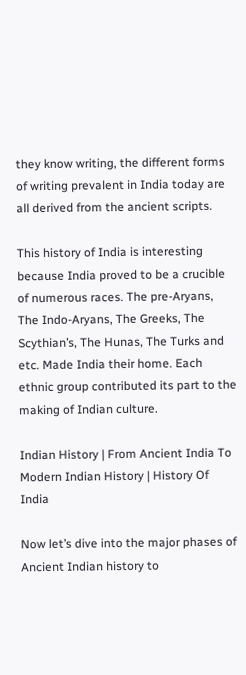they know writing, the different forms of writing prevalent in India today are all derived from the ancient scripts.

This history of India is interesting because India proved to be a crucible of numerous races. The pre-Aryans, The Indo-Aryans, The Greeks, The Scythian’s, The Hunas, The Turks and etc. Made India their home. Each ethnic group contributed its part to the making of Indian culture.

Indian History | From Ancient India To Modern Indian History | History Of India

Now let’s dive into the major phases of Ancient Indian history to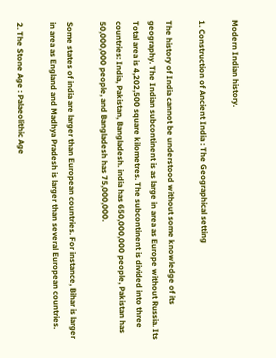Modern Indian history.

1. Construction of Ancient India : The Geographical setting

The history of India cannot be understood without some knowledge of its geography. The Indian subcontinent is as large in area as Europe without Russia. Its Total area is 4,202,500 square kilometres. The subcontinent is divided into three countries: India, Pakistan, Bangladesh. india has 650,000,000 people, Pakistan has 50,000,000 people, and Bangladesh has 75,000,000.

Some states of india are larger than European countries. For instance, Bihar is larger in area as England and Madhya Pradesh is larger than several European countries.

2. The Stone Age : Palaeolithic Age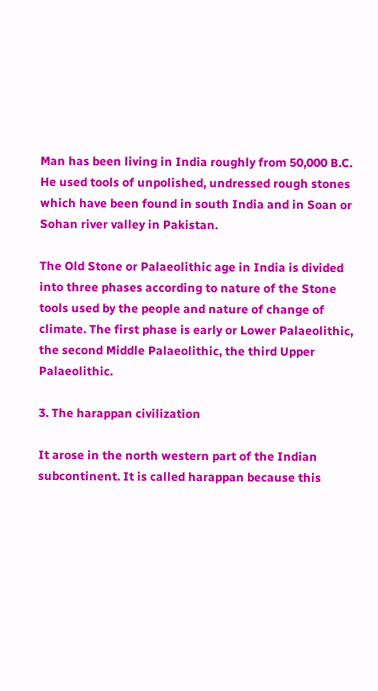Man has been living in India roughly from 50,000 B.C. He used tools of unpolished, undressed rough stones which have been found in south India and in Soan or Sohan river valley in Pakistan.

The Old Stone or Palaeolithic age in India is divided into three phases according to nature of the Stone tools used by the people and nature of change of climate. The first phase is early or Lower Palaeolithic, the second Middle Palaeolithic, the third Upper Palaeolithic.

3. The harappan civilization

It arose in the north western part of the Indian subcontinent. It is called harappan because this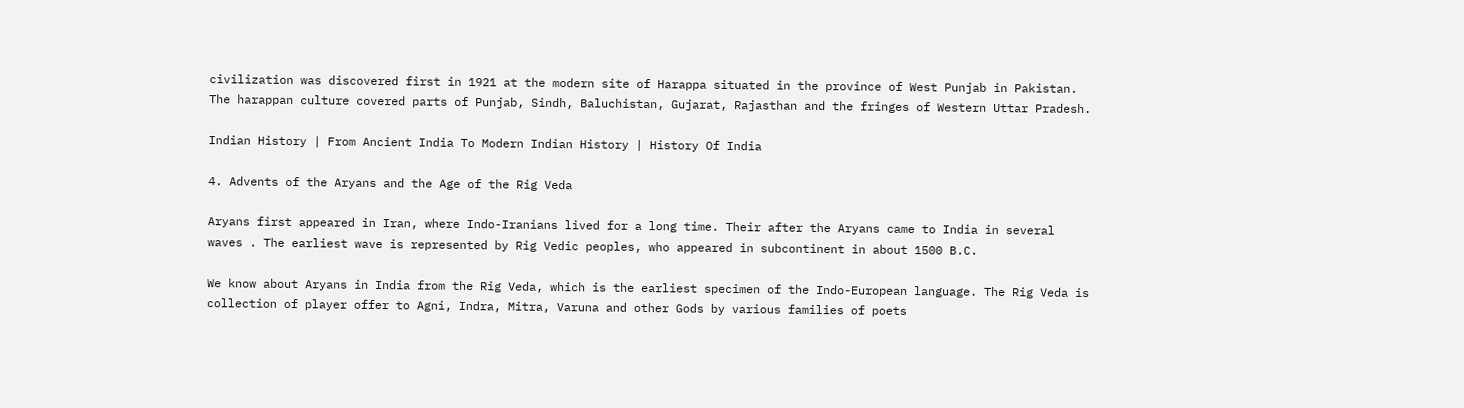civilization was discovered first in 1921 at the modern site of Harappa situated in the province of West Punjab in Pakistan. The harappan culture covered parts of Punjab, Sindh, Baluchistan, Gujarat, Rajasthan and the fringes of Western Uttar Pradesh.

Indian History | From Ancient India To Modern Indian History | History Of India

4. Advents of the Aryans and the Age of the Rig Veda

Aryans first appeared in Iran, where Indo-Iranians lived for a long time. Their after the Aryans came to India in several waves . The earliest wave is represented by Rig Vedic peoples, who appeared in subcontinent in about 1500 B.C.

We know about Aryans in India from the Rig Veda, which is the earliest specimen of the Indo-European language. The Rig Veda is collection of player offer to Agni, Indra, Mitra, Varuna and other Gods by various families of poets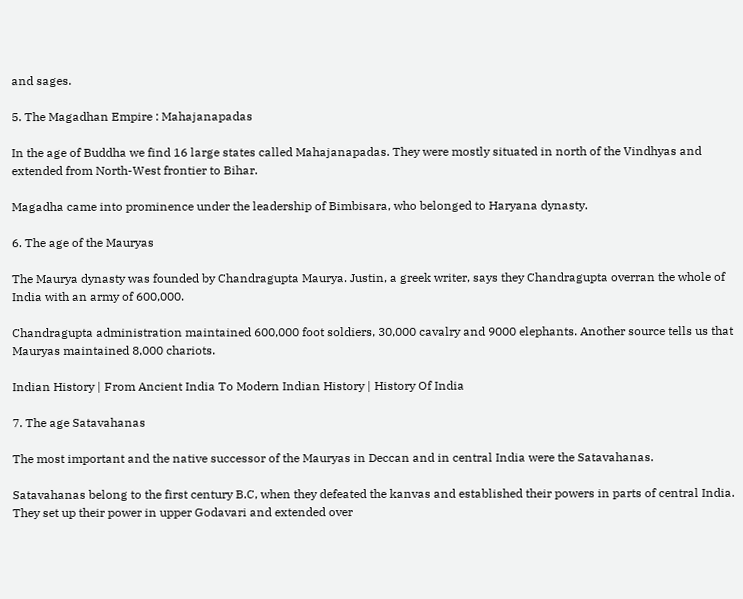and sages.

5. The Magadhan Empire : Mahajanapadas

In the age of Buddha we find 16 large states called Mahajanapadas. They were mostly situated in north of the Vindhyas and extended from North-West frontier to Bihar.

Magadha came into prominence under the leadership of Bimbisara, who belonged to Haryana dynasty.

6. The age of the Mauryas

The Maurya dynasty was founded by Chandragupta Maurya. Justin, a greek writer, says they Chandragupta overran the whole of India with an army of 600,000.

Chandragupta administration maintained 600,000 foot soldiers, 30,000 cavalry and 9000 elephants. Another source tells us that Mauryas maintained 8,000 chariots.

Indian History | From Ancient India To Modern Indian History | History Of India

7. The age Satavahanas

The most important and the native successor of the Mauryas in Deccan and in central India were the Satavahanas.

Satavahanas belong to the first century B.C, when they defeated the kanvas and established their powers in parts of central India. They set up their power in upper Godavari and extended over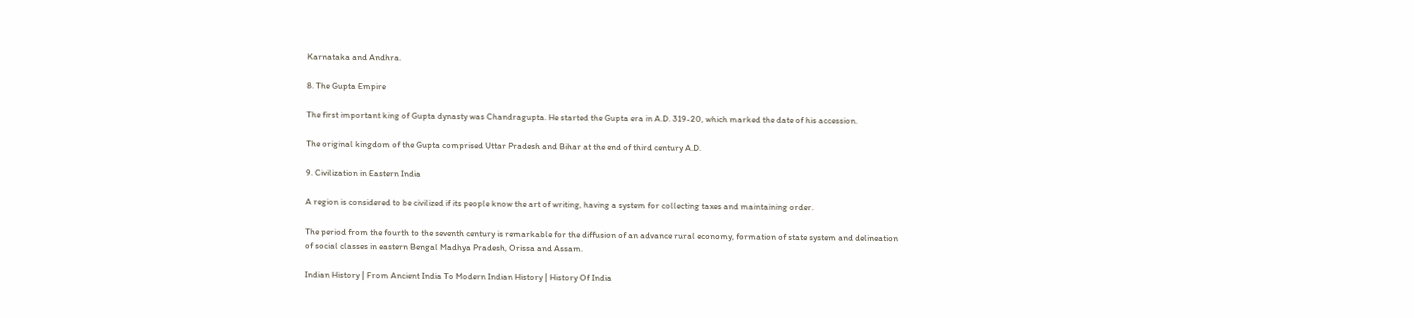Karnataka and Andhra.

8. The Gupta Empire

The first important king of Gupta dynasty was Chandragupta. He started the Gupta era in A.D. 319-20, which marked the date of his accession.

The original kingdom of the Gupta comprised Uttar Pradesh and Bihar at the end of third century A.D.

9. Civilization in Eastern India

A region is considered to be civilized if its people know the art of writing, having a system for collecting taxes and maintaining order.

The period from the fourth to the seventh century is remarkable for the diffusion of an advance rural economy, formation of state system and delineation of social classes in eastern Bengal Madhya Pradesh, Orissa and Assam.

Indian History | From Ancient India To Modern Indian History | History Of India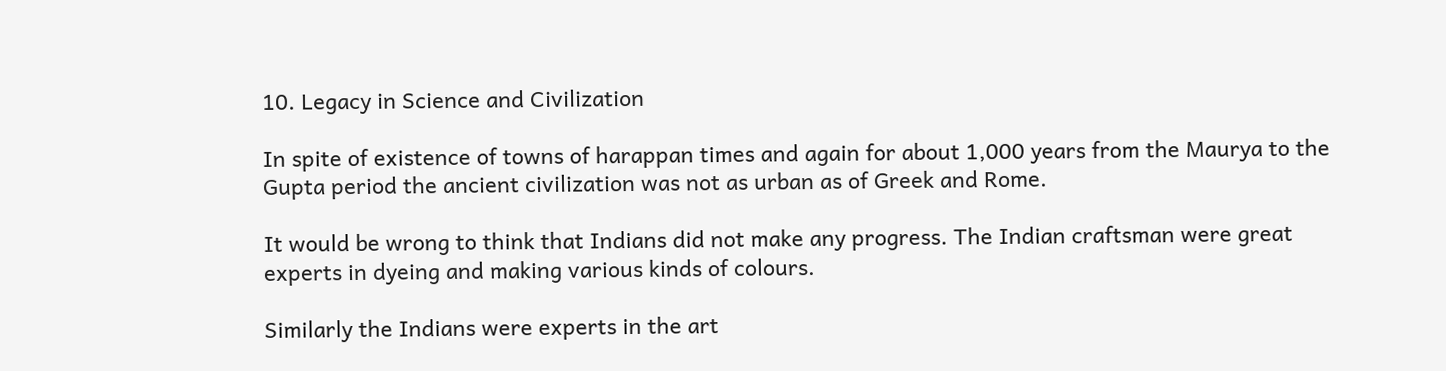10. Legacy in Science and Civilization

In spite of existence of towns of harappan times and again for about 1,000 years from the Maurya to the Gupta period the ancient civilization was not as urban as of Greek and Rome.

It would be wrong to think that Indians did not make any progress. The Indian craftsman were great experts in dyeing and making various kinds of colours.

Similarly the Indians were experts in the art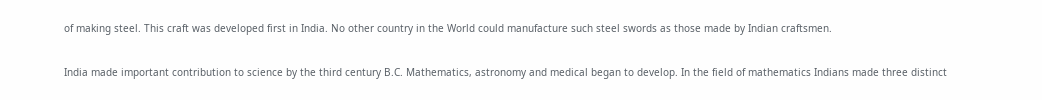of making steel. This craft was developed first in India. No other country in the World could manufacture such steel swords as those made by Indian craftsmen.

India made important contribution to science by the third century B.C. Mathematics, astronomy and medical began to develop. In the field of mathematics Indians made three distinct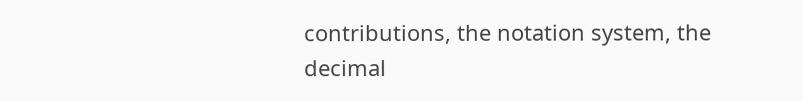contributions, the notation system, the decimal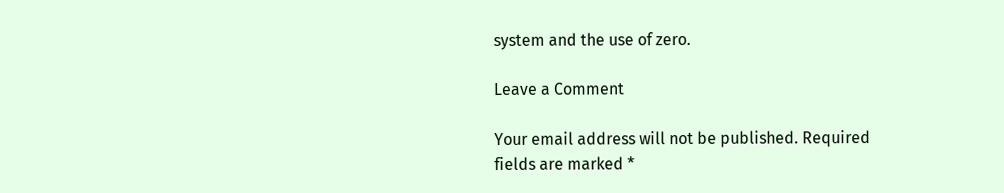system and the use of zero.

Leave a Comment

Your email address will not be published. Required fields are marked *